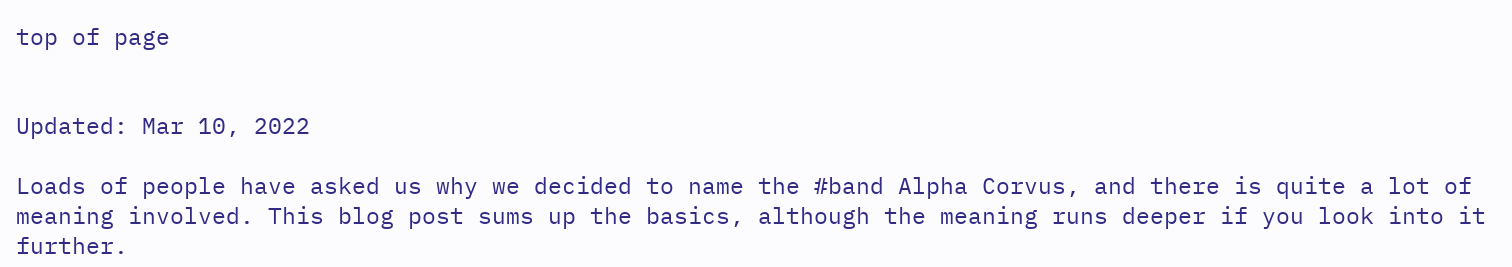top of page


Updated: Mar 10, 2022

Loads of people have asked us why we decided to name the #band Alpha Corvus, and there is quite a lot of meaning involved. This blog post sums up the basics, although the meaning runs deeper if you look into it further.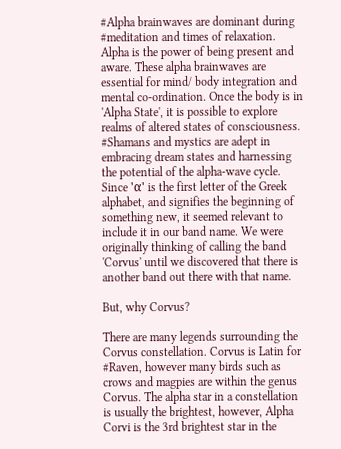#Alpha brainwaves are dominant during #meditation and times of relaxation. Alpha is the power of being present and aware. These alpha brainwaves are essential for mind/ body integration and mental co-ordination. Once the body is in 'Alpha State', it is possible to explore realms of altered states of consciousness. #Shamans and mystics are adept in embracing dream states and harnessing the potential of the alpha-wave cycle. Since 'α' is the first letter of the Greek alphabet, and signifies the beginning of something new, it seemed relevant to include it in our band name. We were originally thinking of calling the band 'Corvus' until we discovered that there is another band out there with that name.

But, why Corvus?

There are many legends surrounding the Corvus constellation. Corvus is Latin for #Raven, however many birds such as crows and magpies are within the genus Corvus. The alpha star in a constellation is usually the brightest, however, Alpha Corvi is the 3rd brightest star in the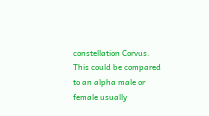constellation Corvus. This could be compared to an alpha male or female usually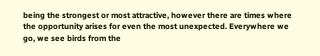being the strongest or most attractive, however there are times where the opportunity arises for even the most unexpected. Everywhere we go, we see birds from the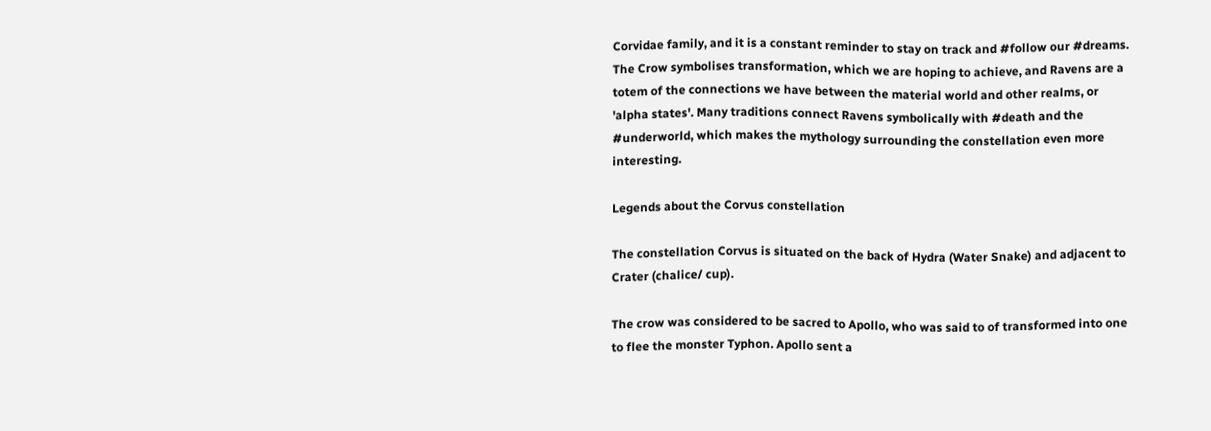Corvidae family, and it is a constant reminder to stay on track and #follow our #dreams. The Crow symbolises transformation, which we are hoping to achieve, and Ravens are a totem of the connections we have between the material world and other realms, or 'alpha states'. Many traditions connect Ravens symbolically with #death and the #underworld, which makes the mythology surrounding the constellation even more interesting.

Legends about the Corvus constellation

The constellation Corvus is situated on the back of Hydra (Water Snake) and adjacent to Crater (chalice/ cup).

The crow was considered to be sacred to Apollo, who was said to of transformed into one to flee the monster Typhon. Apollo sent a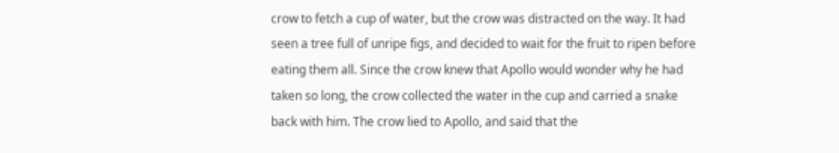crow to fetch a cup of water, but the crow was distracted on the way. It had seen a tree full of unripe figs, and decided to wait for the fruit to ripen before eating them all. Since the crow knew that Apollo would wonder why he had taken so long, the crow collected the water in the cup and carried a snake back with him. The crow lied to Apollo, and said that the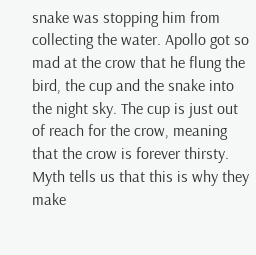snake was stopping him from collecting the water. Apollo got so mad at the crow that he flung the bird, the cup and the snake into the night sky. The cup is just out of reach for the crow, meaning that the crow is forever thirsty. Myth tells us that this is why they make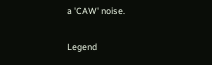a 'CAW' noise.

Legend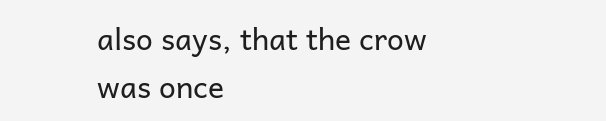also says, that the crow was once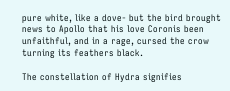pure white, like a dove- but the bird brought news to Apollo that his love Coronis been unfaithful, and in a rage, cursed the crow turning its feathers black.

The constellation of Hydra signifies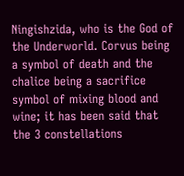Ningishzida, who is the God of the Underworld. Corvus being a symbol of death and the chalice being a sacrifice symbol of mixing blood and wine; it has been said that the 3 constellations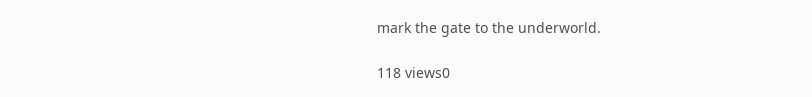mark the gate to the underworld.

118 views0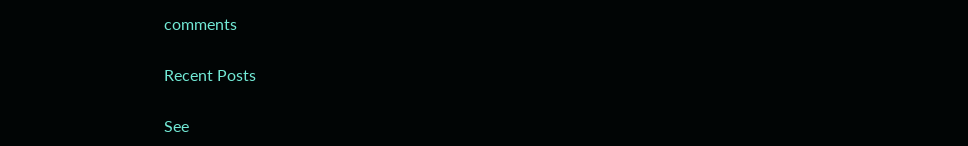comments

Recent Posts

See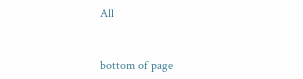All


bottom of page